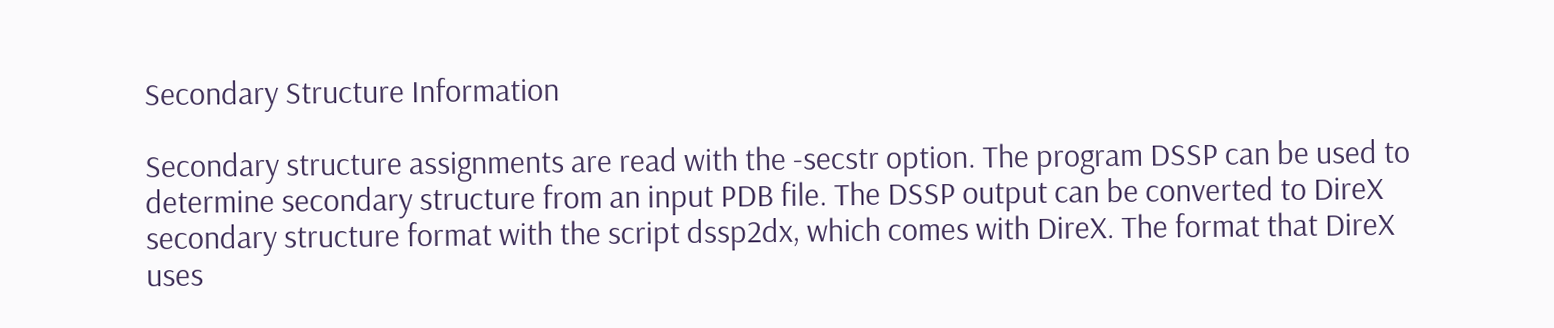Secondary Structure Information

Secondary structure assignments are read with the -secstr option. The program DSSP can be used to determine secondary structure from an input PDB file. The DSSP output can be converted to DireX secondary structure format with the script dssp2dx, which comes with DireX. The format that DireX uses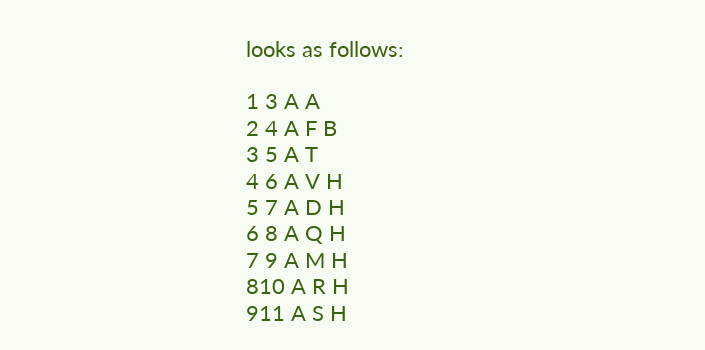looks as follows:

1 3 A A
2 4 A F B
3 5 A T
4 6 A V H
5 7 A D H
6 8 A Q H
7 9 A M H
810 A R H
911 A S H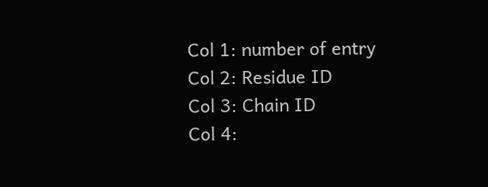Col 1: number of entry
Col 2: Residue ID
Col 3: Chain ID
Col 4: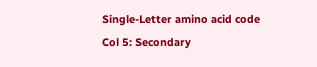Single-Letter amino acid code
Col 5: Secondary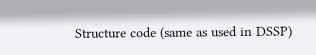Structure code (same as used in DSSP)